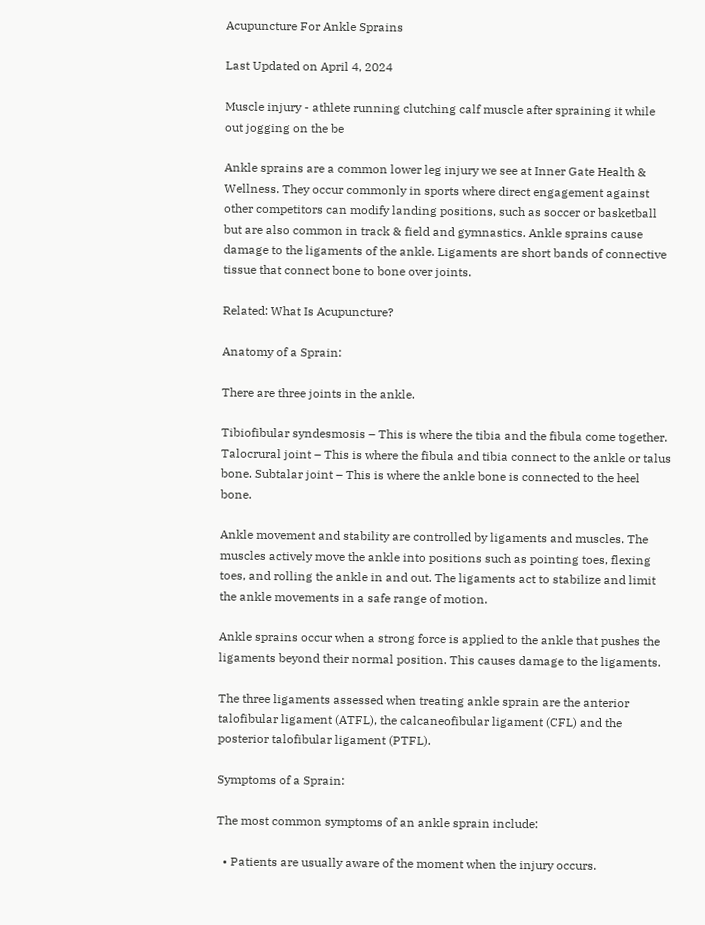Acupuncture For Ankle Sprains

Last Updated on April 4, 2024

Muscle injury - athlete running clutching calf muscle after spraining it while out jogging on the be

Ankle sprains are a common lower leg injury we see at Inner Gate Health & Wellness. They occur commonly in sports where direct engagement against other competitors can modify landing positions, such as soccer or basketball but are also common in track & field and gymnastics. Ankle sprains cause damage to the ligaments of the ankle. Ligaments are short bands of connective tissue that connect bone to bone over joints.

Related: What Is Acupuncture?

Anatomy of a Sprain:

There are three joints in the ankle.

Tibiofibular syndesmosis – This is where the tibia and the fibula come together. Talocrural joint – This is where the fibula and tibia connect to the ankle or talus bone. Subtalar joint – This is where the ankle bone is connected to the heel bone.

Ankle movement and stability are controlled by ligaments and muscles. The muscles actively move the ankle into positions such as pointing toes, flexing toes, and rolling the ankle in and out. The ligaments act to stabilize and limit the ankle movements in a safe range of motion.

Ankle sprains occur when a strong force is applied to the ankle that pushes the ligaments beyond their normal position. This causes damage to the ligaments.

The three ligaments assessed when treating ankle sprain are the anterior talofibular ligament (ATFL), the calcaneofibular ligament (CFL) and the posterior talofibular ligament (PTFL).

Symptoms of a Sprain:

The most common symptoms of an ankle sprain include:

  • Patients are usually aware of the moment when the injury occurs.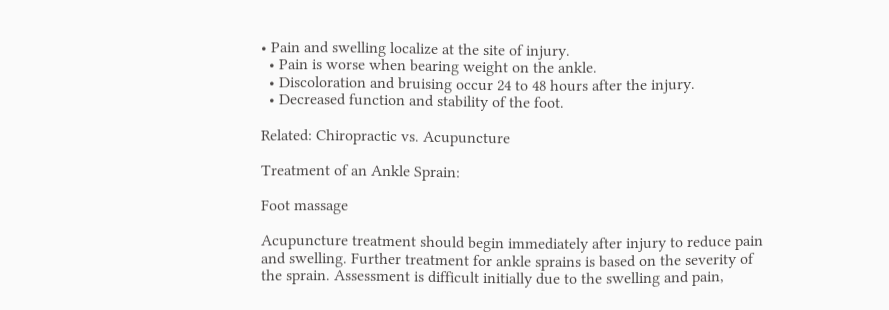• Pain and swelling localize at the site of injury.
  • Pain is worse when bearing weight on the ankle.
  • Discoloration and bruising occur 24 to 48 hours after the injury.
  • Decreased function and stability of the foot.

Related: Chiropractic vs. Acupuncture

Treatment of an Ankle Sprain:

Foot massage

Acupuncture treatment should begin immediately after injury to reduce pain and swelling. Further treatment for ankle sprains is based on the severity of the sprain. Assessment is difficult initially due to the swelling and pain,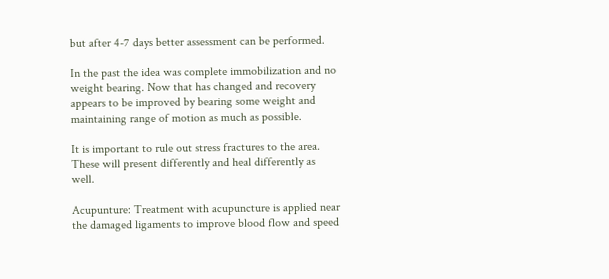but after 4-7 days better assessment can be performed.

In the past the idea was complete immobilization and no weight bearing. Now that has changed and recovery appears to be improved by bearing some weight and maintaining range of motion as much as possible.

It is important to rule out stress fractures to the area. These will present differently and heal differently as well.

Acupunture: Treatment with acupuncture is applied near the damaged ligaments to improve blood flow and speed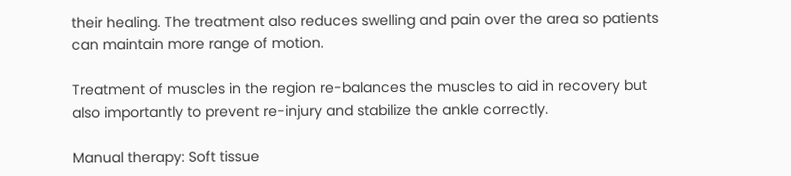their healing. The treatment also reduces swelling and pain over the area so patients can maintain more range of motion.

Treatment of muscles in the region re-balances the muscles to aid in recovery but also importantly to prevent re-injury and stabilize the ankle correctly.

Manual therapy: Soft tissue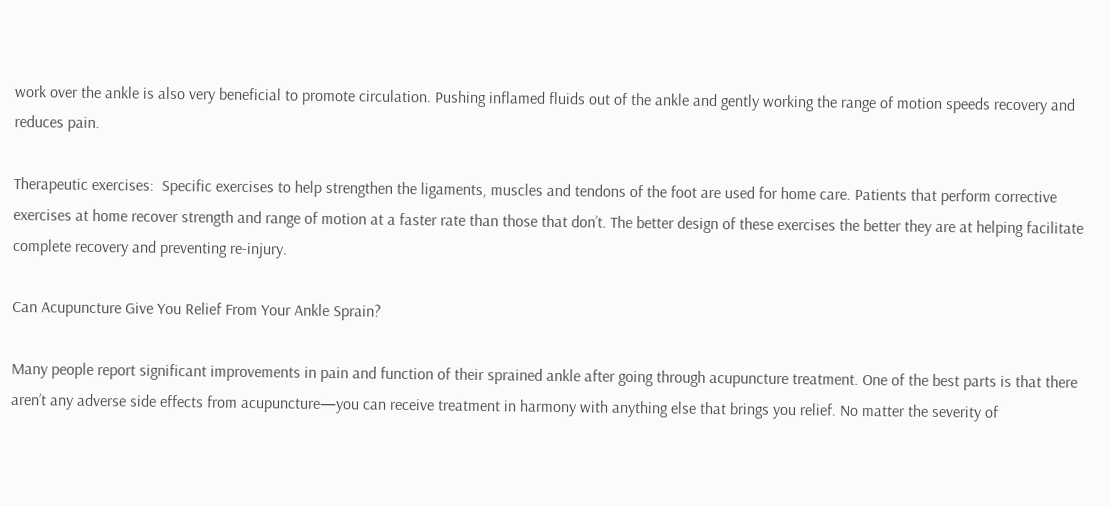work over the ankle is also very beneficial to promote circulation. Pushing inflamed fluids out of the ankle and gently working the range of motion speeds recovery and reduces pain.

Therapeutic exercises:  Specific exercises to help strengthen the ligaments, muscles and tendons of the foot are used for home care. Patients that perform corrective exercises at home recover strength and range of motion at a faster rate than those that don’t. The better design of these exercises the better they are at helping facilitate complete recovery and preventing re-injury.

Can Acupuncture Give You Relief From Your Ankle Sprain?

Many people report significant improvements in pain and function of their sprained ankle after going through acupuncture treatment. One of the best parts is that there aren’t any adverse side effects from acupuncture—you can receive treatment in harmony with anything else that brings you relief. No matter the severity of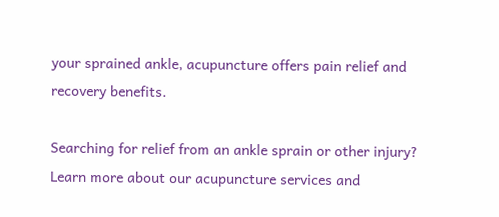your sprained ankle, acupuncture offers pain relief and recovery benefits.

Searching for relief from an ankle sprain or other injury? Learn more about our acupuncture services and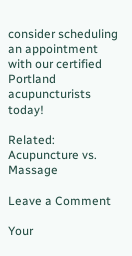consider scheduling an appointment with our certified Portland acupuncturists today!

Related: Acupuncture vs. Massage

Leave a Comment

Your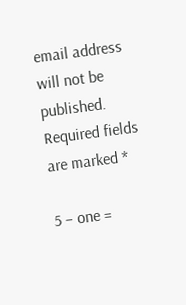email address will not be published. Required fields are marked *

5 − one =